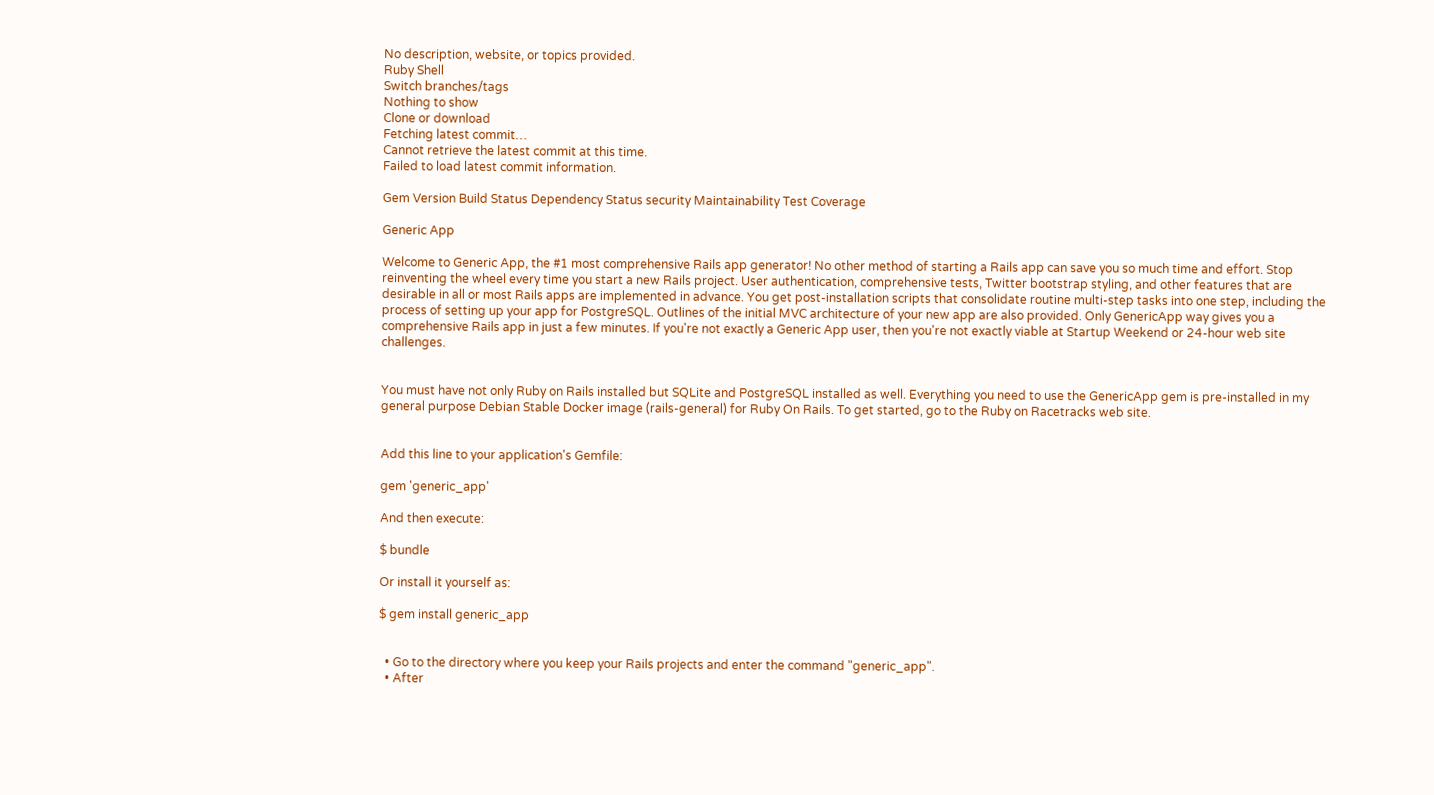No description, website, or topics provided.
Ruby Shell
Switch branches/tags
Nothing to show
Clone or download
Fetching latest commit…
Cannot retrieve the latest commit at this time.
Failed to load latest commit information.

Gem Version Build Status Dependency Status security Maintainability Test Coverage

Generic App

Welcome to Generic App, the #1 most comprehensive Rails app generator! No other method of starting a Rails app can save you so much time and effort. Stop reinventing the wheel every time you start a new Rails project. User authentication, comprehensive tests, Twitter bootstrap styling, and other features that are desirable in all or most Rails apps are implemented in advance. You get post-installation scripts that consolidate routine multi-step tasks into one step, including the process of setting up your app for PostgreSQL. Outlines of the initial MVC architecture of your new app are also provided. Only GenericApp way gives you a comprehensive Rails app in just a few minutes. If you're not exactly a Generic App user, then you're not exactly viable at Startup Weekend or 24-hour web site challenges.


You must have not only Ruby on Rails installed but SQLite and PostgreSQL installed as well. Everything you need to use the GenericApp gem is pre-installed in my general purpose Debian Stable Docker image (rails-general) for Ruby On Rails. To get started, go to the Ruby on Racetracks web site.


Add this line to your application's Gemfile:

gem 'generic_app'

And then execute:

$ bundle

Or install it yourself as:

$ gem install generic_app


  • Go to the directory where you keep your Rails projects and enter the command "generic_app".
  • After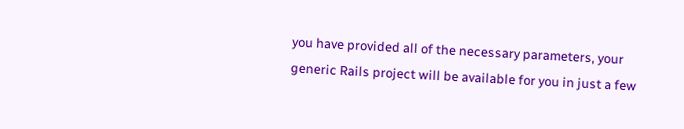you have provided all of the necessary parameters, your generic Rails project will be available for you in just a few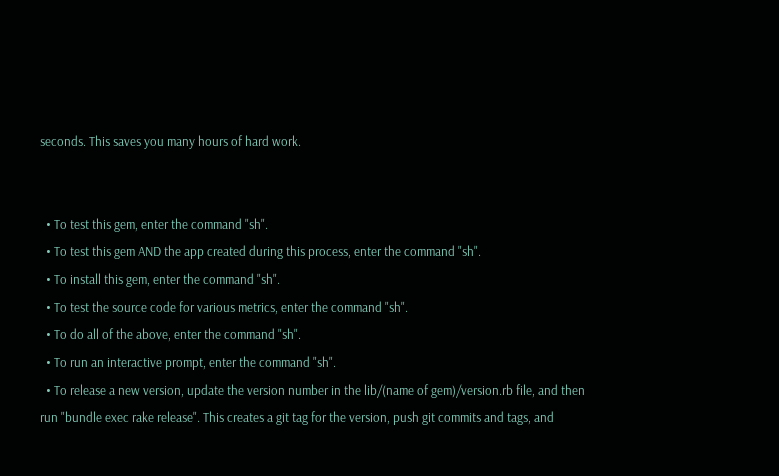seconds. This saves you many hours of hard work.


  • To test this gem, enter the command "sh".
  • To test this gem AND the app created during this process, enter the command "sh".
  • To install this gem, enter the command "sh".
  • To test the source code for various metrics, enter the command "sh".
  • To do all of the above, enter the command "sh".
  • To run an interactive prompt, enter the command "sh".
  • To release a new version, update the version number in the lib/(name of gem)/version.rb file, and then run "bundle exec rake release". This creates a git tag for the version, push git commits and tags, and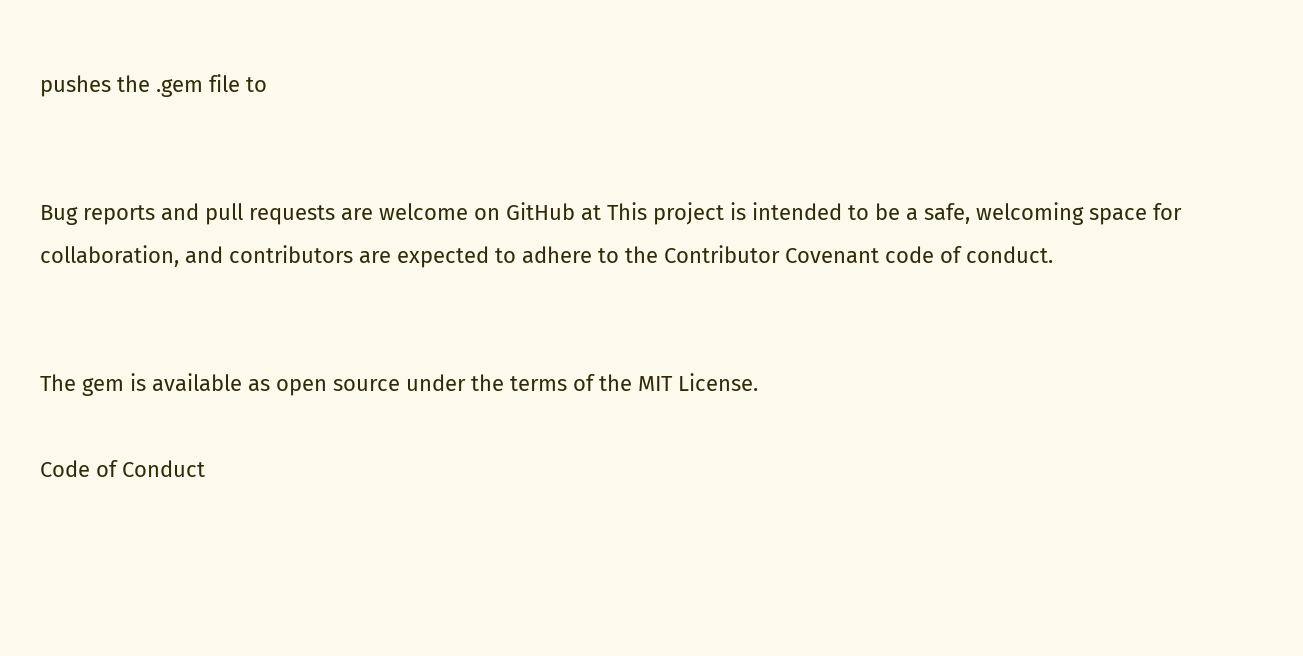pushes the .gem file to


Bug reports and pull requests are welcome on GitHub at This project is intended to be a safe, welcoming space for collaboration, and contributors are expected to adhere to the Contributor Covenant code of conduct.


The gem is available as open source under the terms of the MIT License.

Code of Conduct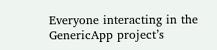Everyone interacting in the GenericApp project’s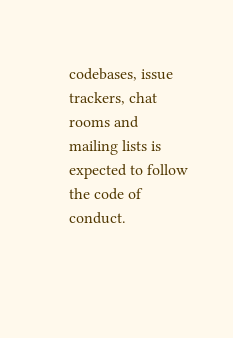codebases, issue trackers, chat rooms and mailing lists is expected to follow the code of conduct.